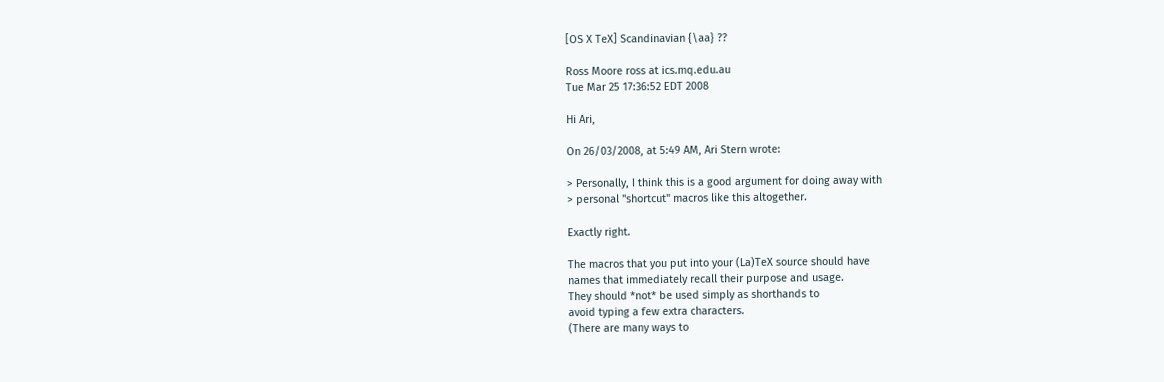[OS X TeX] Scandinavian {\aa} ??

Ross Moore ross at ics.mq.edu.au
Tue Mar 25 17:36:52 EDT 2008

Hi Ari,

On 26/03/2008, at 5:49 AM, Ari Stern wrote:

> Personally, I think this is a good argument for doing away with
> personal "shortcut" macros like this altogether.

Exactly right.

The macros that you put into your (La)TeX source should have
names that immediately recall their purpose and usage.
They should *not* be used simply as shorthands to
avoid typing a few extra characters.
(There are many ways to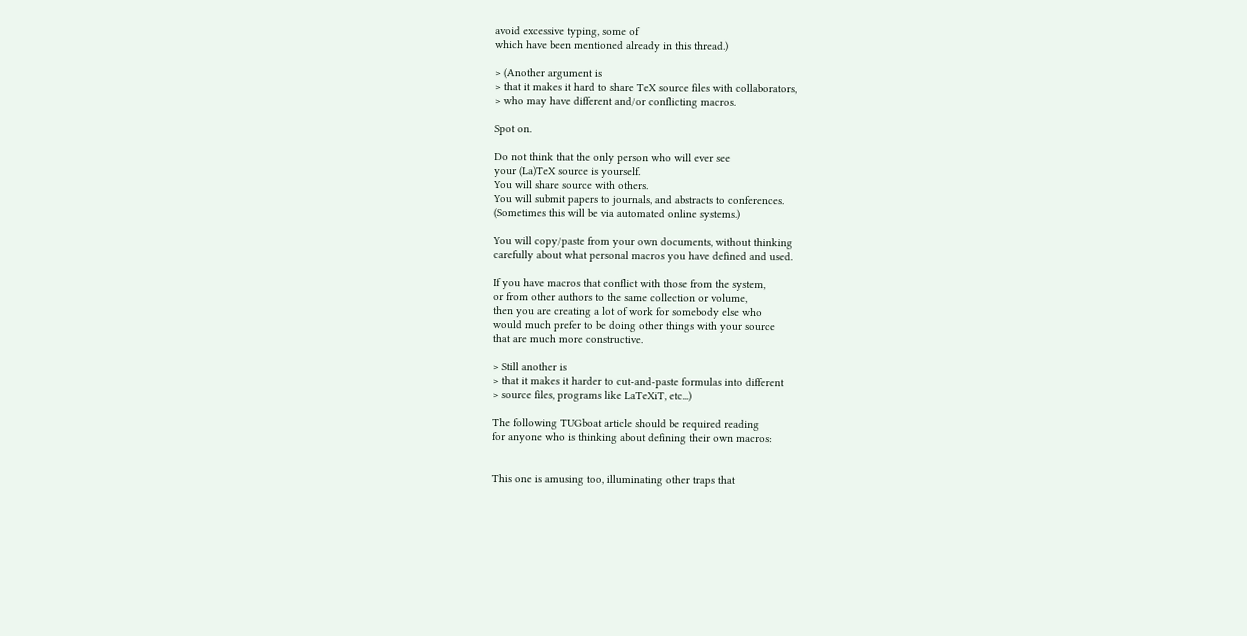avoid excessive typing, some of
which have been mentioned already in this thread.)

> (Another argument is
> that it makes it hard to share TeX source files with collaborators,
> who may have different and/or conflicting macros.

Spot on.

Do not think that the only person who will ever see
your (La)TeX source is yourself.
You will share source with others.
You will submit papers to journals, and abstracts to conferences.
(Sometimes this will be via automated online systems.)

You will copy/paste from your own documents, without thinking
carefully about what personal macros you have defined and used.

If you have macros that conflict with those from the system,
or from other authors to the same collection or volume,
then you are creating a lot of work for somebody else who
would much prefer to be doing other things with your source
that are much more constructive.

> Still another is
> that it makes it harder to cut-and-paste formulas into different
> source files, programs like LaTeXiT, etc...)

The following TUGboat article should be required reading
for anyone who is thinking about defining their own macros:


This one is amusing too, illuminating other traps that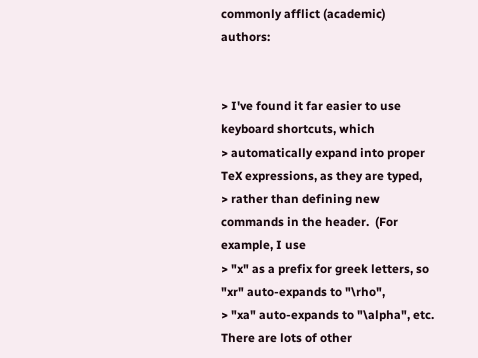commonly afflict (academic) authors:


> I've found it far easier to use keyboard shortcuts, which
> automatically expand into proper TeX expressions, as they are typed,
> rather than defining new commands in the header.  (For example, I use
> "x" as a prefix for greek letters, so "xr" auto-expands to "\rho",
> "xa" auto-expands to "\alpha", etc.  There are lots of other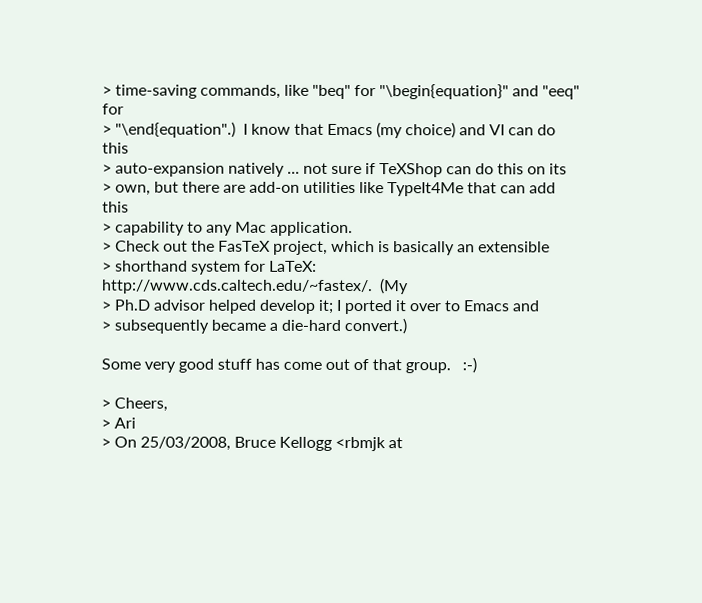> time-saving commands, like "beq" for "\begin{equation}" and "eeq" for
> "\end{equation".)  I know that Emacs (my choice) and VI can do this
> auto-expansion natively ... not sure if TeXShop can do this on its
> own, but there are add-on utilities like TypeIt4Me that can add this
> capability to any Mac application.
> Check out the FasTeX project, which is basically an extensible
> shorthand system for LaTeX: http://www.cds.caltech.edu/~fastex/.  (My
> Ph.D advisor helped develop it; I ported it over to Emacs and
> subsequently became a die-hard convert.)

Some very good stuff has come out of that group.   :-)

> Cheers,
> Ari
> On 25/03/2008, Bruce Kellogg <rbmjk at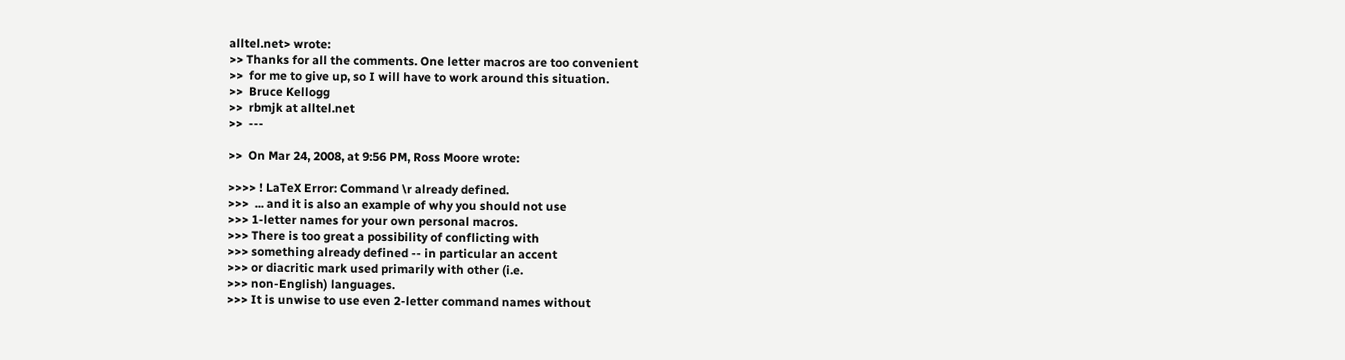alltel.net> wrote:
>> Thanks for all the comments. One letter macros are too convenient
>>  for me to give up, so I will have to work around this situation.
>>  Bruce Kellogg
>>  rbmjk at alltel.net
>>  ---

>>  On Mar 24, 2008, at 9:56 PM, Ross Moore wrote:

>>>> ! LaTeX Error: Command \r already defined.
>>>  ... and it is also an example of why you should not use
>>> 1-letter names for your own personal macros.
>>> There is too great a possibility of conflicting with
>>> something already defined -- in particular an accent
>>> or diacritic mark used primarily with other (i.e.
>>> non-English) languages.
>>> It is unwise to use even 2-letter command names without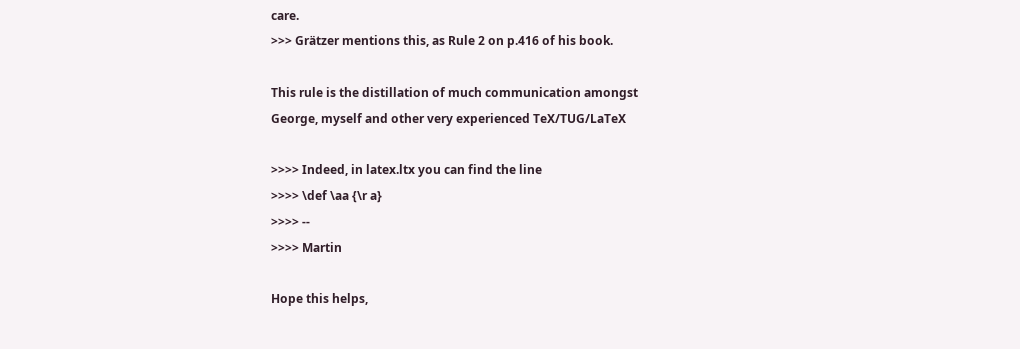care.
>>> Grätzer mentions this, as Rule 2 on p.416 of his book.

This rule is the distillation of much communication amongst
George, myself and other very experienced TeX/TUG/LaTeX

>>>> Indeed, in latex.ltx you can find the line
>>>> \def \aa {\r a}
>>>> --
>>>> Martin

Hope this helps,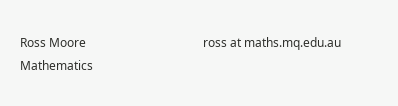Ross Moore                                       ross at maths.mq.edu.au
Mathematics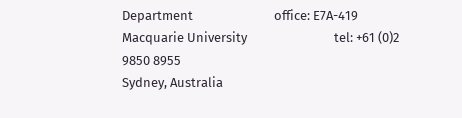Department                           office: E7A-419
Macquarie University                             tel: +61 (0)2 9850 8955
Sydney, Australia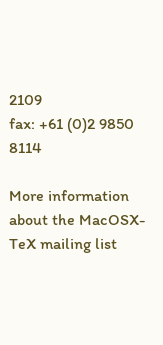2109                          fax: +61 (0)2 9850 8114

More information about the MacOSX-TeX mailing list